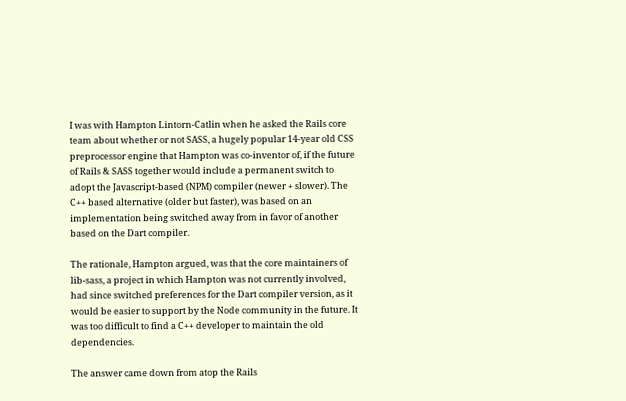I was with Hampton Lintorn-Catlin when he asked the Rails core team about whether or not SASS, a hugely popular 14-year old CSS preprocessor engine that Hampton was co-inventor of, if the future of Rails & SASS together would include a permanent switch to adopt the Javascript-based (NPM) compiler (newer + slower). The C++ based alternative (older but faster), was based on an implementation being switched away from in favor of another based on the Dart compiler.

The rationale, Hampton argued, was that the core maintainers of lib-sass, a project in which Hampton was not currently involved, had since switched preferences for the Dart compiler version, as it would be easier to support by the Node community in the future. It was too difficult to find a C++ developer to maintain the old dependencies.

The answer came down from atop the Rails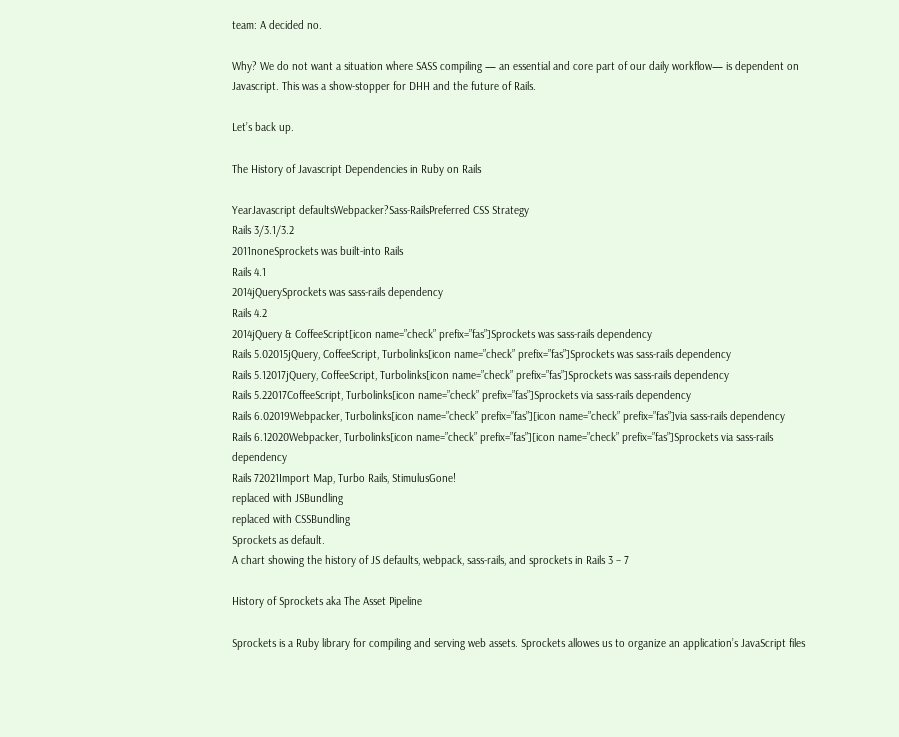team: A decided no.

Why? We do not want a situation where SASS compiling — an essential and core part of our daily workflow— is dependent on Javascript. This was a show-stopper for DHH and the future of Rails.

Let’s back up.

The History of Javascript Dependencies in Ruby on Rails

YearJavascript defaultsWebpacker?Sass-RailsPreferred CSS Strategy
Rails 3/3.1/3.2
2011noneSprockets was built-into Rails
Rails 4.1
2014jQuerySprockets was sass-rails dependency
Rails 4.2
2014jQuery & CoffeeScript[icon name=”check” prefix=”fas”]Sprockets was sass-rails dependency
Rails 5.02015jQuery, CoffeeScript, Turbolinks[icon name=”check” prefix=”fas”]Sprockets was sass-rails dependency
Rails 5.12017jQuery, CoffeeScript, Turbolinks[icon name=”check” prefix=”fas”]Sprockets was sass-rails dependency
Rails 5.22017CoffeeScript, Turbolinks[icon name=”check” prefix=”fas”]Sprockets via sass-rails dependency
Rails 6.02019Webpacker, Turbolinks[icon name=”check” prefix=”fas”][icon name=”check” prefix=”fas”]via sass-rails dependency
Rails 6.12020Webpacker, Turbolinks[icon name=”check” prefix=”fas”][icon name=”check” prefix=”fas”]Sprockets via sass-rails dependency
Rails 72021Import Map, Turbo Rails, StimulusGone!
replaced with JSBundling
replaced with CSSBundling
Sprockets as default.
A chart showing the history of JS defaults, webpack, sass-rails, and sprockets in Rails 3 – 7

History of Sprockets aka The Asset Pipeline

Sprockets is a Ruby library for compiling and serving web assets. Sprockets allowes us to organize an application’s JavaScript files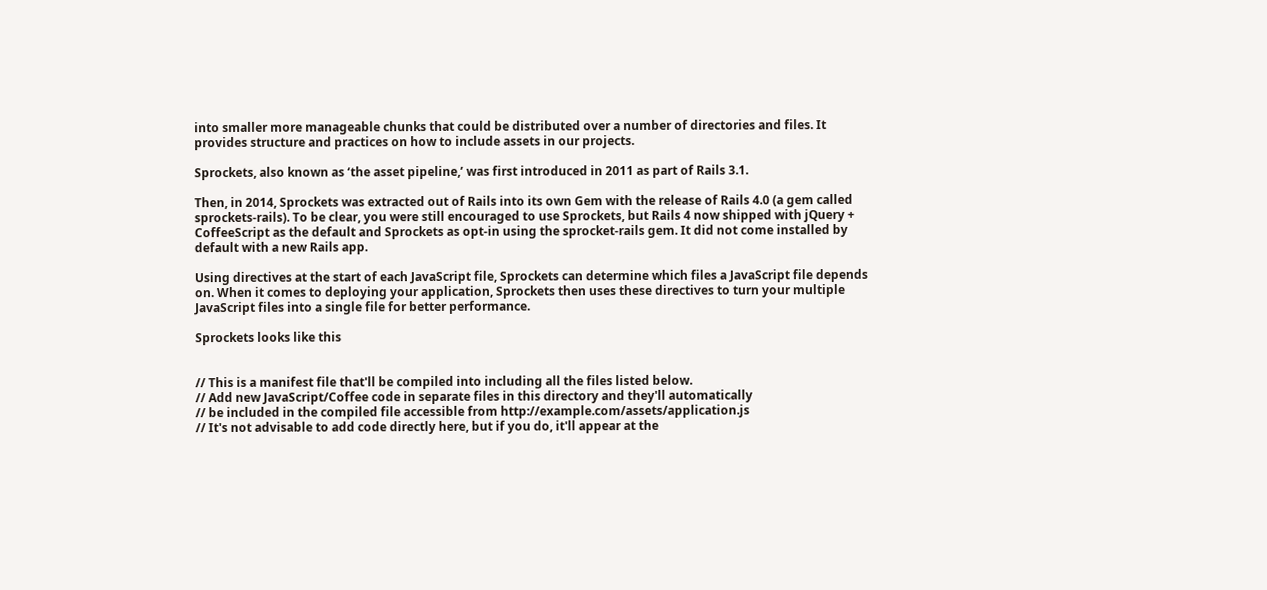into smaller more manageable chunks that could be distributed over a number of directories and files. It provides structure and practices on how to include assets in our projects.

Sprockets, also known as ‘the asset pipeline,’ was first introduced in 2011 as part of Rails 3.1.

Then, in 2014, Sprockets was extracted out of Rails into its own Gem with the release of Rails 4.0 (a gem called sprockets-rails). To be clear, you were still encouraged to use Sprockets, but Rails 4 now shipped with jQuery + CoffeeScript as the default and Sprockets as opt-in using the sprocket-rails gem. It did not come installed by default with a new Rails app.

Using directives at the start of each JavaScript file, Sprockets can determine which files a JavaScript file depends on. When it comes to deploying your application, Sprockets then uses these directives to turn your multiple JavaScript files into a single file for better performance.

Sprockets looks like this


// This is a manifest file that'll be compiled into including all the files listed below.
// Add new JavaScript/Coffee code in separate files in this directory and they'll automatically
// be included in the compiled file accessible from http://example.com/assets/application.js
// It's not advisable to add code directly here, but if you do, it'll appear at the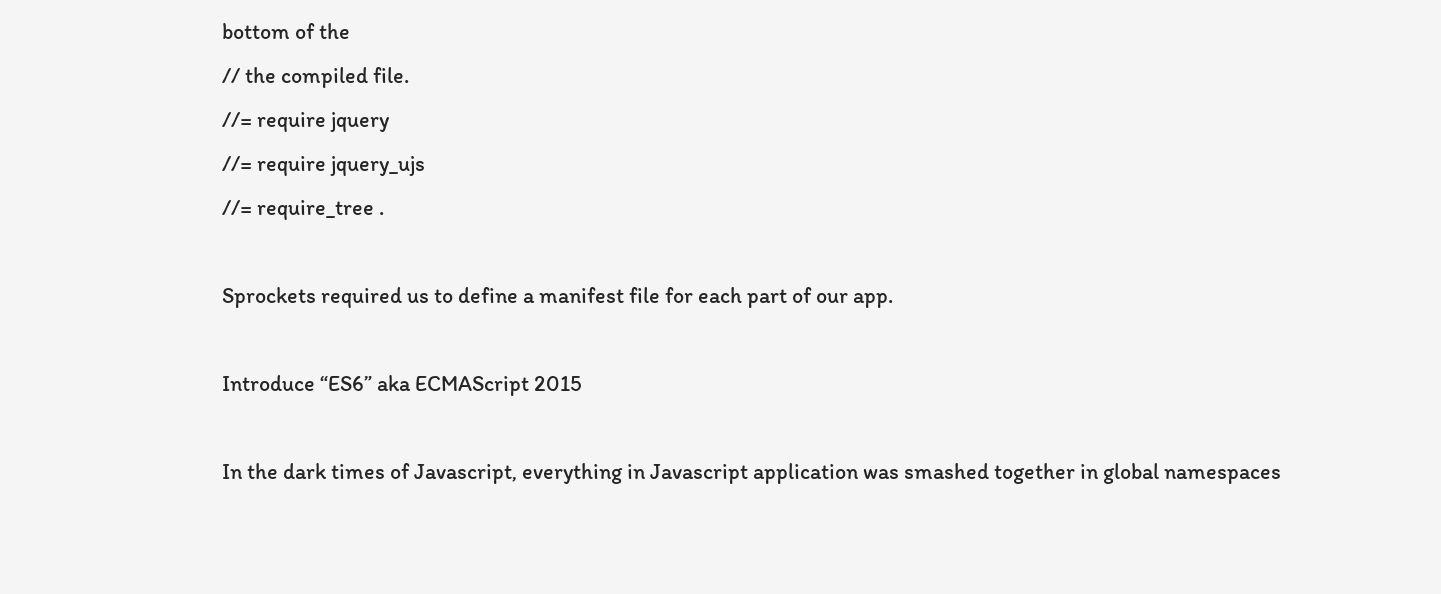bottom of the
// the compiled file.
//= require jquery
//= require jquery_ujs
//= require_tree .

Sprockets required us to define a manifest file for each part of our app.

Introduce “ES6” aka ECMAScript 2015

In the dark times of Javascript, everything in Javascript application was smashed together in global namespaces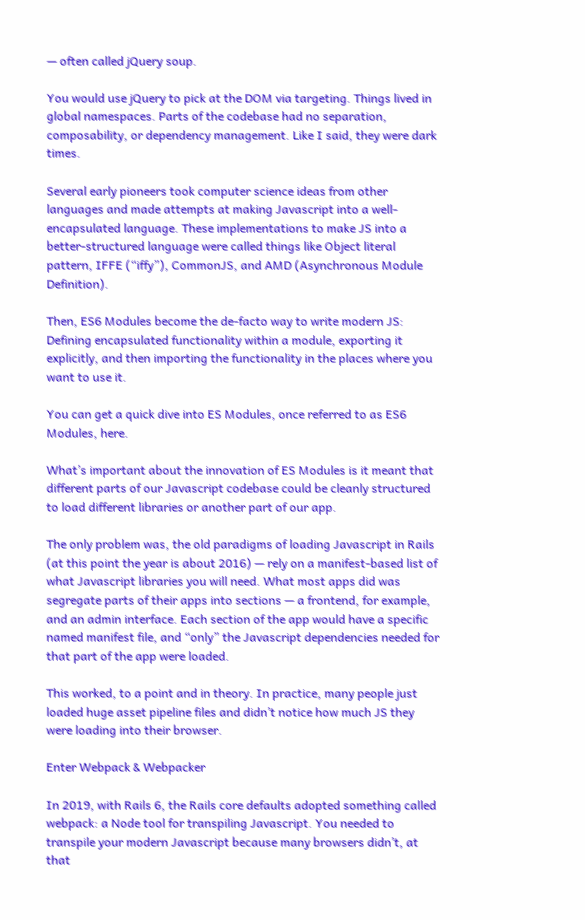— often called jQuery soup.

You would use jQuery to pick at the DOM via targeting. Things lived in global namespaces. Parts of the codebase had no separation, composability, or dependency management. Like I said, they were dark times.

Several early pioneers took computer science ideas from other languages and made attempts at making Javascript into a well-encapsulated language. These implementations to make JS into a better-structured language were called things like Object literal pattern, IFFE (“iffy”), CommonJS, and AMD (Asynchronous Module Definition).

Then, ES6 Modules become the de-facto way to write modern JS: Defining encapsulated functionality within a module, exporting it explicitly, and then importing the functionality in the places where you want to use it.

You can get a quick dive into ES Modules, once referred to as ES6 Modules, here.

What’s important about the innovation of ES Modules is it meant that different parts of our Javascript codebase could be cleanly structured to load different libraries or another part of our app.

The only problem was, the old paradigms of loading Javascript in Rails (at this point the year is about 2016) — rely on a manifest-based list of what Javascript libraries you will need. What most apps did was segregate parts of their apps into sections — a frontend, for example, and an admin interface. Each section of the app would have a specific named manifest file, and “only” the Javascript dependencies needed for that part of the app were loaded.

This worked, to a point and in theory. In practice, many people just loaded huge asset pipeline files and didn’t notice how much JS they were loading into their browser.

Enter Webpack & Webpacker

In 2019, with Rails 6, the Rails core defaults adopted something called webpack: a Node tool for transpiling Javascript. You needed to transpile your modern Javascript because many browsers didn’t, at that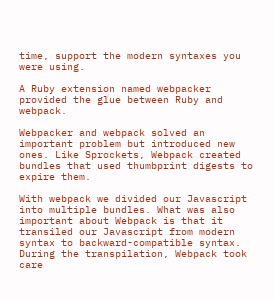time, support the modern syntaxes you were using.

A Ruby extension named webpacker provided the glue between Ruby and webpack.

Webpacker and webpack solved an important problem but introduced new ones. Like Sprockets, Webpack created bundles that used thumbprint digests to expire them.

With webpack we divided our Javascript into multiple bundles. What was also important about Webpack is that it transiled our Javascript from modern syntax to backward-compatible syntax. During the transpilation, Webpack took care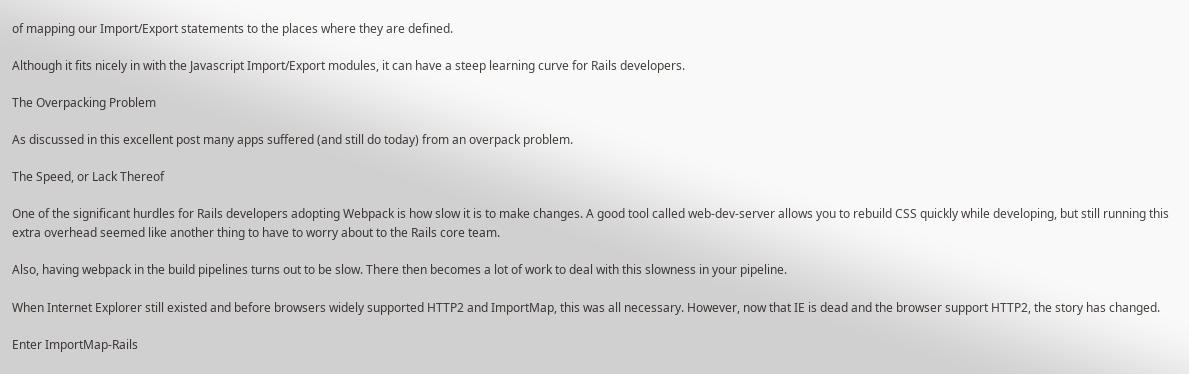of mapping our Import/Export statements to the places where they are defined.

Although it fits nicely in with the Javascript Import/Export modules, it can have a steep learning curve for Rails developers.

The Overpacking Problem

As discussed in this excellent post many apps suffered (and still do today) from an overpack problem.

The Speed, or Lack Thereof

One of the significant hurdles for Rails developers adopting Webpack is how slow it is to make changes. A good tool called web-dev-server allows you to rebuild CSS quickly while developing, but still running this extra overhead seemed like another thing to have to worry about to the Rails core team.

Also, having webpack in the build pipelines turns out to be slow. There then becomes a lot of work to deal with this slowness in your pipeline.

When Internet Explorer still existed and before browsers widely supported HTTP2 and ImportMap, this was all necessary. However, now that IE is dead and the browser support HTTP2, the story has changed.

Enter ImportMap-Rails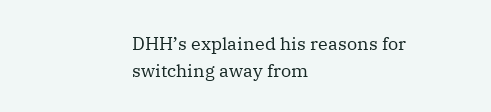DHH’s explained his reasons for switching away from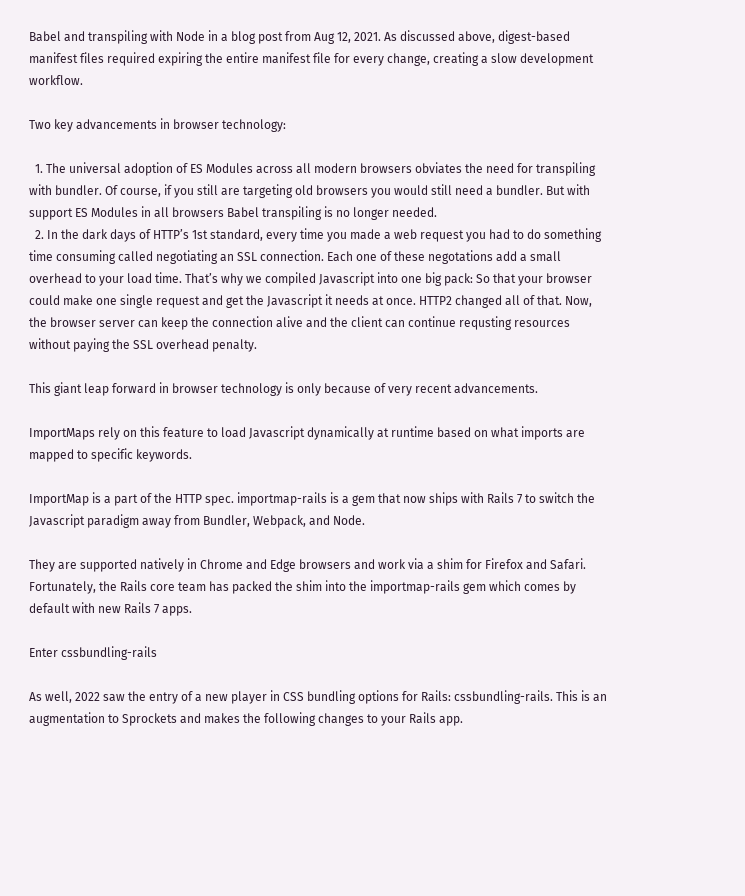Babel and transpiling with Node in a blog post from Aug 12, 2021. As discussed above, digest-based manifest files required expiring the entire manifest file for every change, creating a slow development workflow.

Two key advancements in browser technology:

  1. The universal adoption of ES Modules across all modern browsers obviates the need for transpiling with bundler. Of course, if you still are targeting old browsers you would still need a bundler. But with support ES Modules in all browsers Babel transpiling is no longer needed.
  2. In the dark days of HTTP’s 1st standard, every time you made a web request you had to do something time consuming called negotiating an SSL connection. Each one of these negotations add a small overhead to your load time. That’s why we compiled Javascript into one big pack: So that your browser could make one single request and get the Javascript it needs at once. HTTP2 changed all of that. Now, the browser server can keep the connection alive and the client can continue requsting resources without paying the SSL overhead penalty.

This giant leap forward in browser technology is only because of very recent advancements.

ImportMaps rely on this feature to load Javascript dynamically at runtime based on what imports are mapped to specific keywords.

ImportMap is a part of the HTTP spec. importmap-rails is a gem that now ships with Rails 7 to switch the Javascript paradigm away from Bundler, Webpack, and Node.

They are supported natively in Chrome and Edge browsers and work via a shim for Firefox and Safari. Fortunately, the Rails core team has packed the shim into the importmap-rails gem which comes by default with new Rails 7 apps.

Enter cssbundling-rails

As well, 2022 saw the entry of a new player in CSS bundling options for Rails: cssbundling-rails. This is an augmentation to Sprockets and makes the following changes to your Rails app.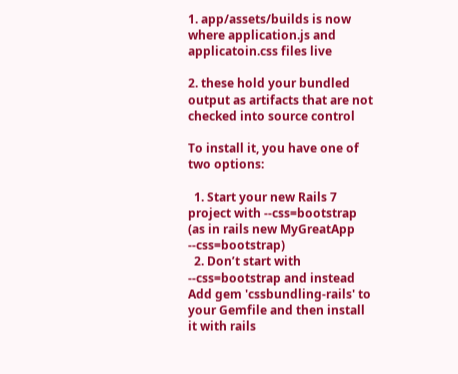1. app/assets/builds is now where application.js and applicatoin.css files live

2. these hold your bundled output as artifacts that are not checked into source control

To install it, you have one of two options:

  1. Start your new Rails 7 project with --css=bootstrap (as in rails new MyGreatApp --css=bootstrap)
  2. Don’t start with --css=bootstrap and instead Add gem 'cssbundling-rails' to your Gemfile and then install it with rails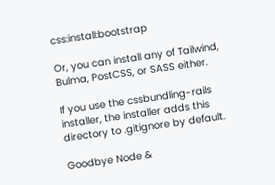css:install:bootstrap

Or, you can install any of Tailwind, Bulma, PostCSS, or SASS either.

If you use the cssbundling-rails installer, the installer adds this directory to .gitignore by default.

Goodbye Node &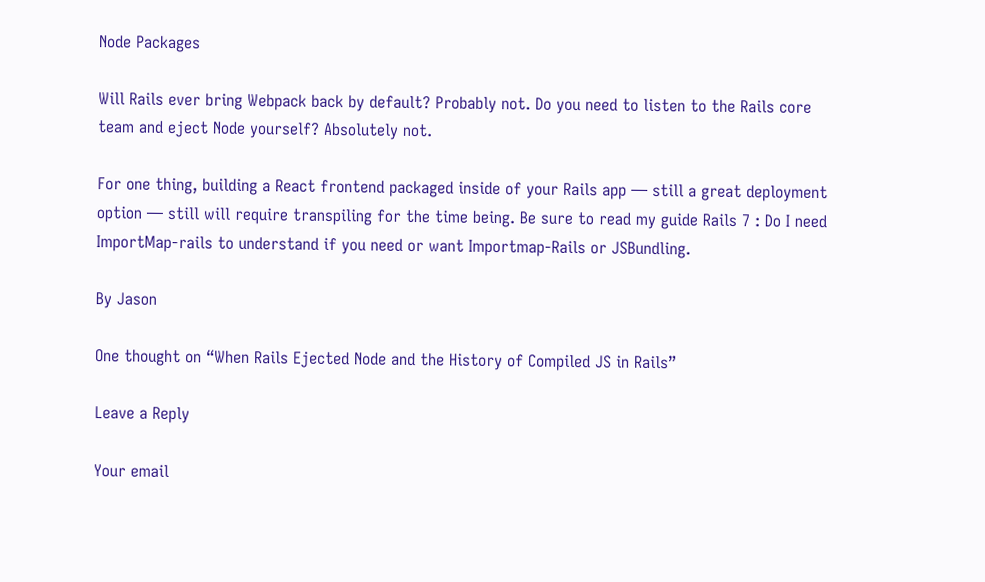Node Packages

Will Rails ever bring Webpack back by default? Probably not. Do you need to listen to the Rails core team and eject Node yourself? Absolutely not.

For one thing, building a React frontend packaged inside of your Rails app — still a great deployment option — still will require transpiling for the time being. Be sure to read my guide Rails 7 : Do I need ImportMap-rails to understand if you need or want Importmap-Rails or JSBundling.

By Jason

One thought on “When Rails Ejected Node and the History of Compiled JS in Rails”

Leave a Reply

Your email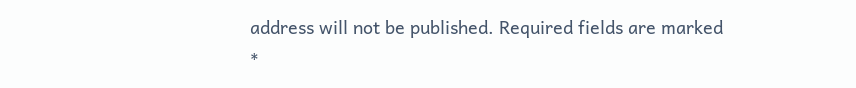address will not be published. Required fields are marked *